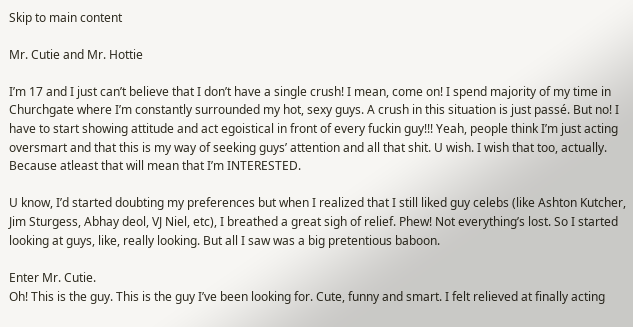Skip to main content

Mr. Cutie and Mr. Hottie

I’m 17 and I just can’t believe that I don’t have a single crush! I mean, come on! I spend majority of my time in Churchgate where I’m constantly surrounded my hot, sexy guys. A crush in this situation is just passé. But no! I have to start showing attitude and act egoistical in front of every fuckin guy!!! Yeah, people think I’m just acting oversmart and that this is my way of seeking guys’ attention and all that shit. U wish. I wish that too, actually. Because atleast that will mean that I’m INTERESTED.

U know, I’d started doubting my preferences but when I realized that I still liked guy celebs (like Ashton Kutcher, Jim Sturgess, Abhay deol, VJ Niel, etc), I breathed a great sigh of relief. Phew! Not everything’s lost. So I started looking at guys, like, really looking. But all I saw was a big pretentious baboon.

Enter Mr. Cutie.
Oh! This is the guy. This is the guy I’ve been looking for. Cute, funny and smart. I felt relieved at finally acting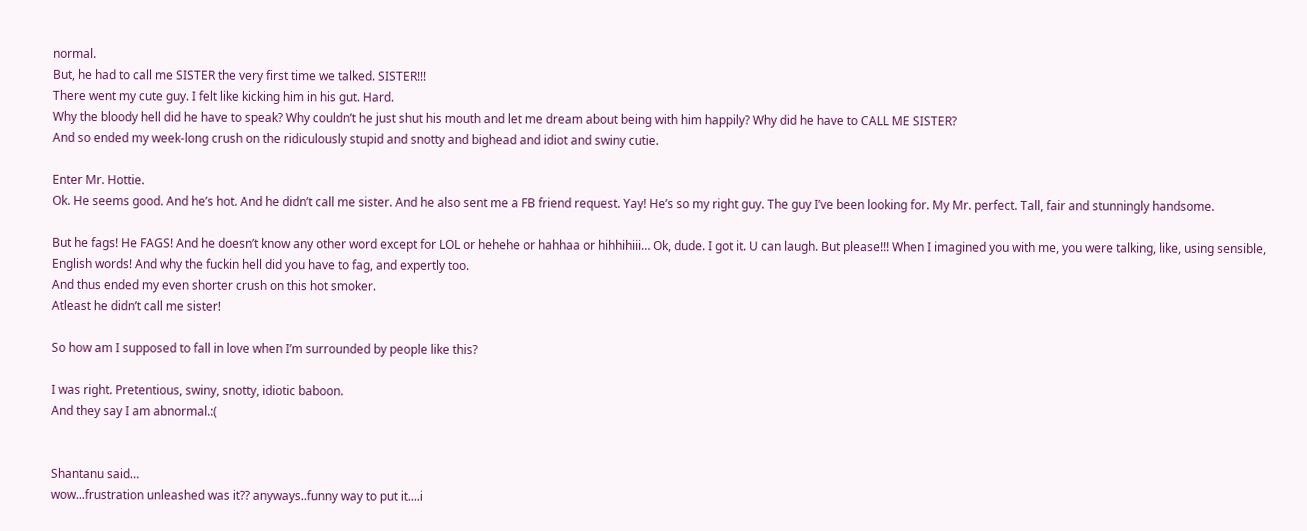normal.
But, he had to call me SISTER the very first time we talked. SISTER!!!
There went my cute guy. I felt like kicking him in his gut. Hard.
Why the bloody hell did he have to speak? Why couldn’t he just shut his mouth and let me dream about being with him happily? Why did he have to CALL ME SISTER?
And so ended my week-long crush on the ridiculously stupid and snotty and bighead and idiot and swiny cutie.

Enter Mr. Hottie.
Ok. He seems good. And he’s hot. And he didn’t call me sister. And he also sent me a FB friend request. Yay! He’s so my right guy. The guy I’ve been looking for. My Mr. perfect. Tall, fair and stunningly handsome.

But he fags! He FAGS! And he doesn’t know any other word except for LOL or hehehe or hahhaa or hihhihiii… Ok, dude. I got it. U can laugh. But please!!! When I imagined you with me, you were talking, like, using sensible, English words! And why the fuckin hell did you have to fag, and expertly too.
And thus ended my even shorter crush on this hot smoker.
Atleast he didn’t call me sister!

So how am I supposed to fall in love when I’m surrounded by people like this?

I was right. Pretentious, swiny, snotty, idiotic baboon.
And they say I am abnormal.:(


Shantanu said…
wow...frustration unleashed was it?? anyways..funny way to put it....i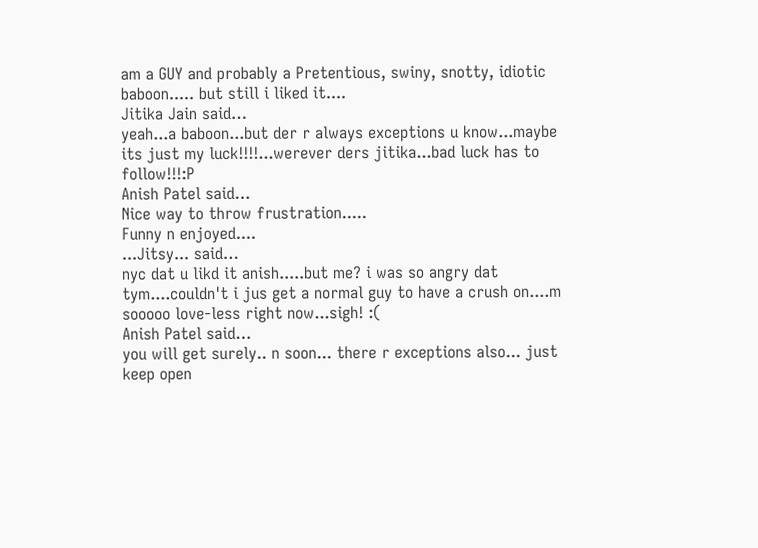am a GUY and probably a Pretentious, swiny, snotty, idiotic baboon..... but still i liked it....
Jitika Jain said…
yeah...a baboon...but der r always exceptions u know...maybe its just my luck!!!!...werever ders jitika...bad luck has to follow!!!:P
Anish Patel said…
Nice way to throw frustration.....
Funny n enjoyed....
...Jitsy... said…
nyc dat u likd it anish.....but me? i was so angry dat tym....couldn't i jus get a normal guy to have a crush on....m sooooo love-less right now...sigh! :(
Anish Patel said…
you will get surely.. n soon... there r exceptions also... just keep open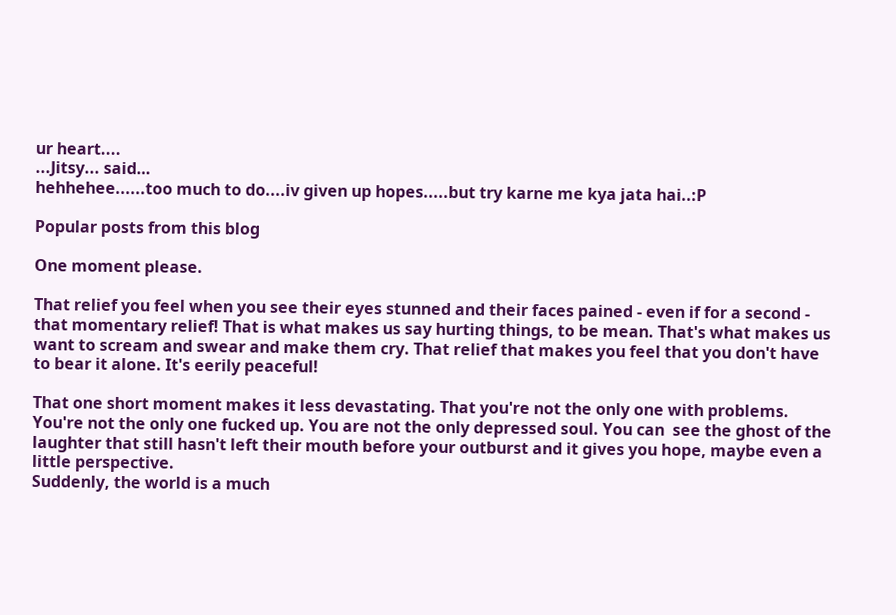ur heart....
...Jitsy... said…
hehhehee......too much to do....iv given up hopes.....but try karne me kya jata hai..:P

Popular posts from this blog

One moment please.

That relief you feel when you see their eyes stunned and their faces pained - even if for a second - that momentary relief! That is what makes us say hurting things, to be mean. That's what makes us want to scream and swear and make them cry. That relief that makes you feel that you don't have to bear it alone. It's eerily peaceful!

That one short moment makes it less devastating. That you're not the only one with problems. You're not the only one fucked up. You are not the only depressed soul. You can  see the ghost of the laughter that still hasn't left their mouth before your outburst and it gives you hope, maybe even a little perspective.
Suddenly, the world is a much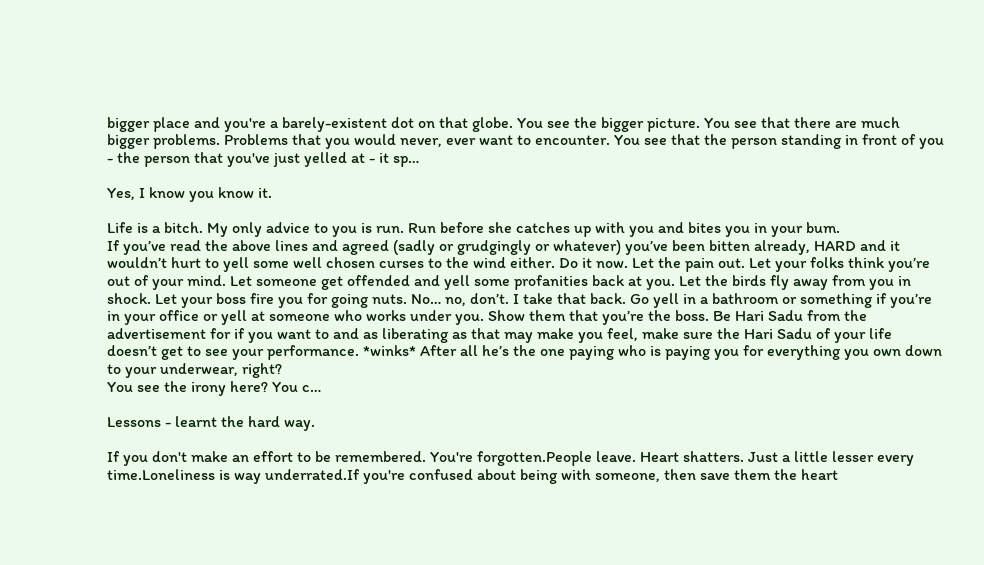bigger place and you're a barely-existent dot on that globe. You see the bigger picture. You see that there are much bigger problems. Problems that you would never, ever want to encounter. You see that the person standing in front of you - the person that you've just yelled at - it sp…

Yes, I know you know it.

Life is a bitch. My only advice to you is run. Run before she catches up with you and bites you in your bum.
If you’ve read the above lines and agreed (sadly or grudgingly or whatever) you’ve been bitten already, HARD and it wouldn’t hurt to yell some well chosen curses to the wind either. Do it now. Let the pain out. Let your folks think you’re out of your mind. Let someone get offended and yell some profanities back at you. Let the birds fly away from you in shock. Let your boss fire you for going nuts. No… no, don’t. I take that back. Go yell in a bathroom or something if you’re in your office or yell at someone who works under you. Show them that you’re the boss. Be Hari Sadu from the advertisement for if you want to and as liberating as that may make you feel, make sure the Hari Sadu of your life doesn’t get to see your performance. *winks* After all he’s the one paying who is paying you for everything you own down to your underwear, right?
You see the irony here? You c…

Lessons - learnt the hard way.

If you don't make an effort to be remembered. You're forgotten.People leave. Heart shatters. Just a little lesser every time.Loneliness is way underrated.If you're confused about being with someone, then save them the heart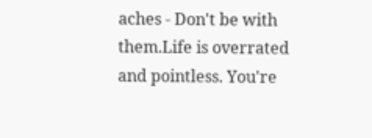aches - Don't be with them.Life is overrated and pointless. You're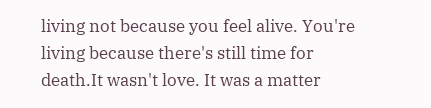living not because you feel alive. You're living because there's still time for death.It wasn't love. It was a matter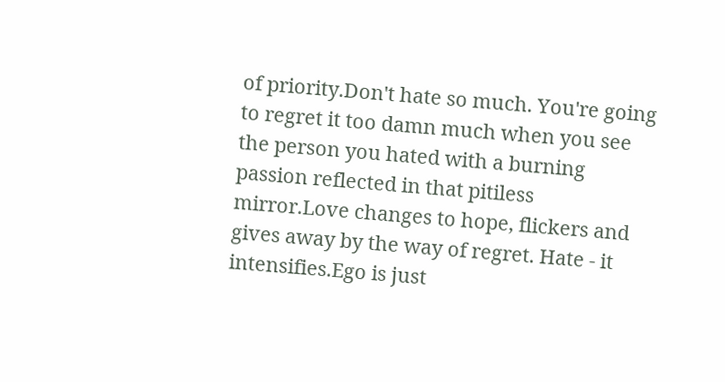of priority.Don't hate so much. You're going to regret it too damn much when you see the person you hated with a burning passion reflected in that pitiless mirror.Love changes to hope, flickers and gives away by the way of regret. Hate - it intensifies.Ego is just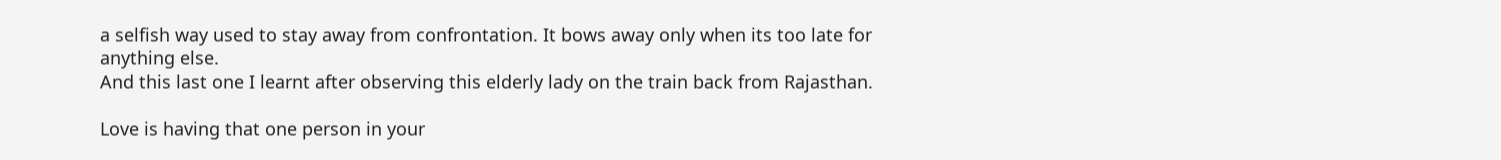a selfish way used to stay away from confrontation. It bows away only when its too late for anything else.
And this last one I learnt after observing this elderly lady on the train back from Rajasthan.

Love is having that one person in your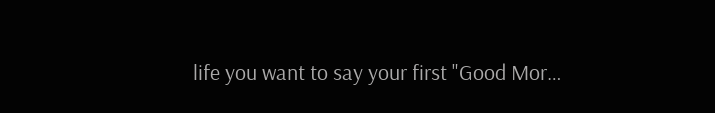life you want to say your first "Good Mor…